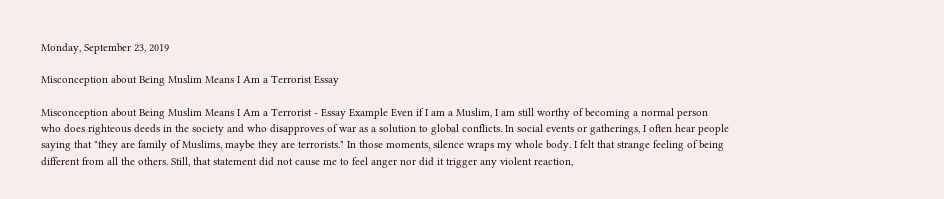Monday, September 23, 2019

Misconception about Being Muslim Means I Am a Terrorist Essay

Misconception about Being Muslim Means I Am a Terrorist - Essay Example Even if I am a Muslim, I am still worthy of becoming a normal person who does righteous deeds in the society and who disapproves of war as a solution to global conflicts. In social events or gatherings, I often hear people saying that "they are family of Muslims, maybe they are terrorists." In those moments, silence wraps my whole body. I felt that strange feeling of being different from all the others. Still, that statement did not cause me to feel anger nor did it trigger any violent reaction,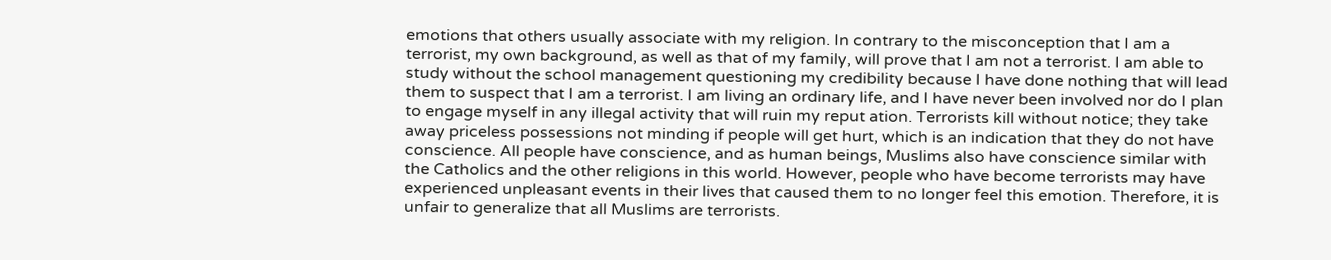emotions that others usually associate with my religion. In contrary to the misconception that I am a terrorist, my own background, as well as that of my family, will prove that I am not a terrorist. I am able to study without the school management questioning my credibility because I have done nothing that will lead them to suspect that I am a terrorist. I am living an ordinary life, and I have never been involved nor do I plan to engage myself in any illegal activity that will ruin my reput ation. Terrorists kill without notice; they take away priceless possessions not minding if people will get hurt, which is an indication that they do not have conscience. All people have conscience, and as human beings, Muslims also have conscience similar with the Catholics and the other religions in this world. However, people who have become terrorists may have experienced unpleasant events in their lives that caused them to no longer feel this emotion. Therefore, it is unfair to generalize that all Muslims are terrorists.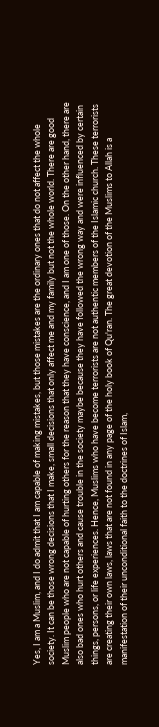Yes, I am a Muslim, and I do admit that I am capable of making mistakes, but those mistakes are the ordinary ones that do not affect the whole society. It can be those wrong decisions that I make, small decisions that only affect me and my family but not the whole world. There are good Muslim people who are not capable of hurting others for the reason that they have conscience, and I am one of those. On the other hand, there are also bad ones who hurt others and cause trouble in the society maybe because they have followed the wrong way and were influenced by certain things, persons, or life experiences. Hence, Muslims who have become terrorists are not authentic members of the Islamic church. These terrorists are creating their own laws, laws that are not found in any page of the holy book of Qu'ran. The great devotion of the Muslims to Allah is a manifestation of their unconditional faith to the doctrines of Islam,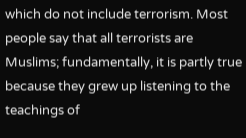which do not include terrorism. Most people say that all terrorists are Muslims; fundamentally, it is partly true because they grew up listening to the teachings of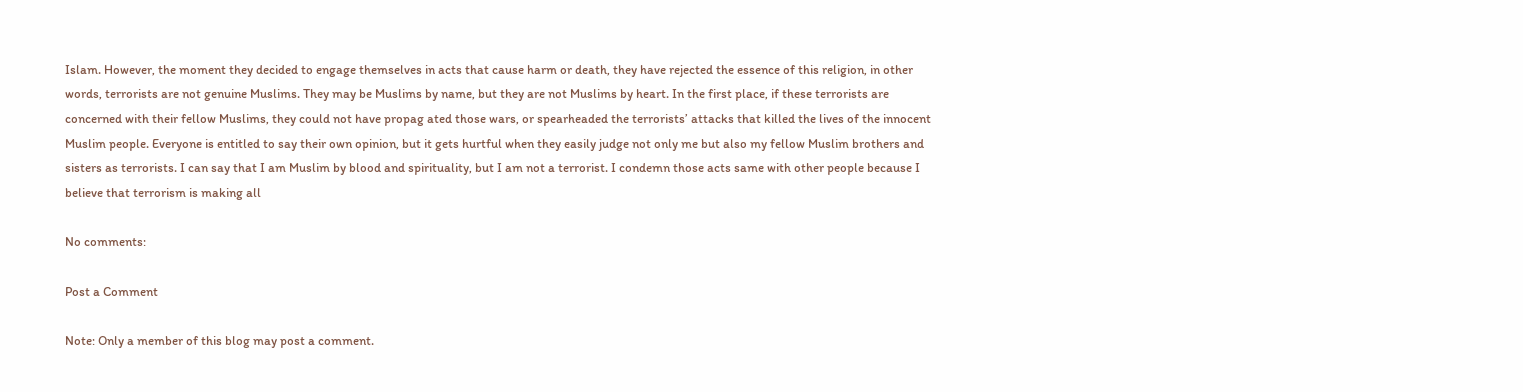Islam. However, the moment they decided to engage themselves in acts that cause harm or death, they have rejected the essence of this religion, in other words, terrorists are not genuine Muslims. They may be Muslims by name, but they are not Muslims by heart. In the first place, if these terrorists are concerned with their fellow Muslims, they could not have propag ated those wars, or spearheaded the terrorists’ attacks that killed the lives of the innocent Muslim people. Everyone is entitled to say their own opinion, but it gets hurtful when they easily judge not only me but also my fellow Muslim brothers and sisters as terrorists. I can say that I am Muslim by blood and spirituality, but I am not a terrorist. I condemn those acts same with other people because I believe that terrorism is making all

No comments:

Post a Comment

Note: Only a member of this blog may post a comment.